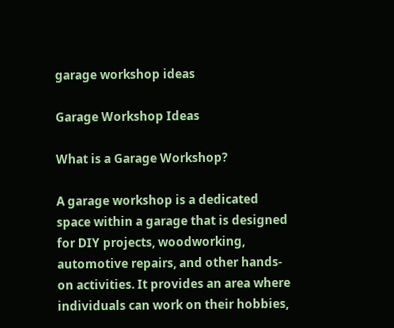garage workshop ideas

Garage Workshop Ideas

What is a Garage Workshop?

A garage workshop is a dedicated space within a garage that is designed for DIY projects, woodworking, automotive repairs, and other hands-on activities. It provides an area where individuals can work on their hobbies,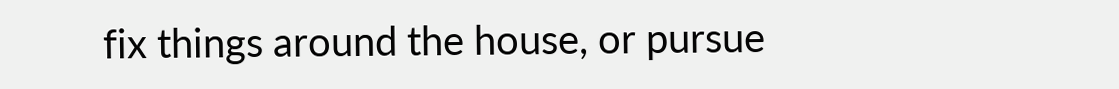fix things around the house, or pursue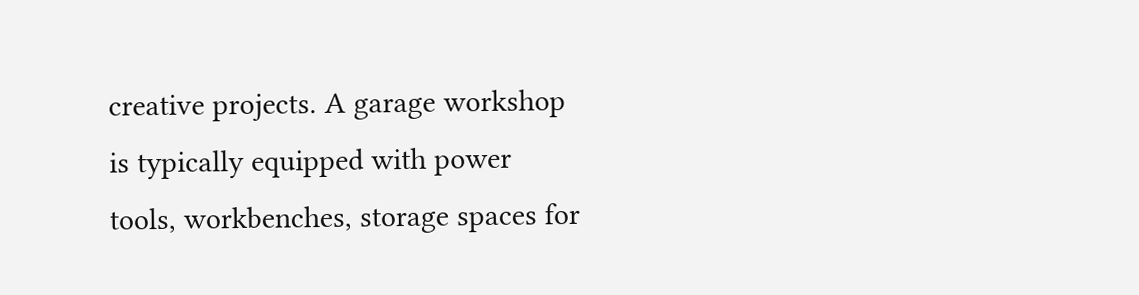creative projects. A garage workshop is typically equipped with power tools, workbenches, storage spaces for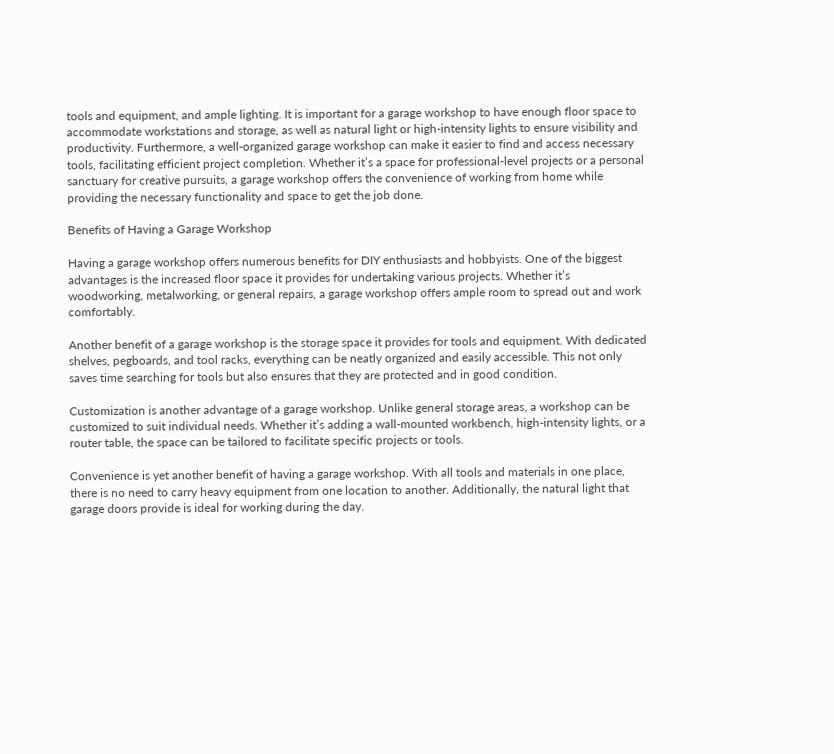tools and equipment, and ample lighting. It is important for a garage workshop to have enough floor space to accommodate workstations and storage, as well as natural light or high-intensity lights to ensure visibility and productivity. Furthermore, a well-organized garage workshop can make it easier to find and access necessary tools, facilitating efficient project completion. Whether it’s a space for professional-level projects or a personal sanctuary for creative pursuits, a garage workshop offers the convenience of working from home while providing the necessary functionality and space to get the job done.

Benefits of Having a Garage Workshop

Having a garage workshop offers numerous benefits for DIY enthusiasts and hobbyists. One of the biggest advantages is the increased floor space it provides for undertaking various projects. Whether it’s woodworking, metalworking, or general repairs, a garage workshop offers ample room to spread out and work comfortably.

Another benefit of a garage workshop is the storage space it provides for tools and equipment. With dedicated shelves, pegboards, and tool racks, everything can be neatly organized and easily accessible. This not only saves time searching for tools but also ensures that they are protected and in good condition.

Customization is another advantage of a garage workshop. Unlike general storage areas, a workshop can be customized to suit individual needs. Whether it’s adding a wall-mounted workbench, high-intensity lights, or a router table, the space can be tailored to facilitate specific projects or tools.

Convenience is yet another benefit of having a garage workshop. With all tools and materials in one place, there is no need to carry heavy equipment from one location to another. Additionally, the natural light that garage doors provide is ideal for working during the day.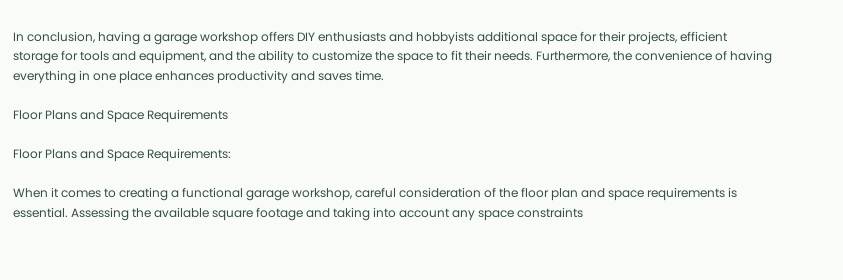In conclusion, having a garage workshop offers DIY enthusiasts and hobbyists additional space for their projects, efficient storage for tools and equipment, and the ability to customize the space to fit their needs. Furthermore, the convenience of having everything in one place enhances productivity and saves time.

Floor Plans and Space Requirements

Floor Plans and Space Requirements:

When it comes to creating a functional garage workshop, careful consideration of the floor plan and space requirements is essential. Assessing the available square footage and taking into account any space constraints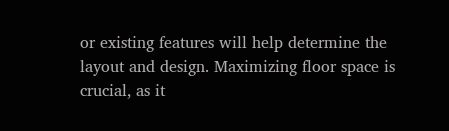or existing features will help determine the layout and design. Maximizing floor space is crucial, as it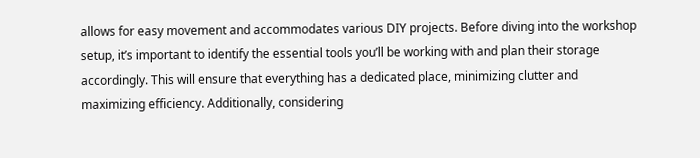allows for easy movement and accommodates various DIY projects. Before diving into the workshop setup, it’s important to identify the essential tools you’ll be working with and plan their storage accordingly. This will ensure that everything has a dedicated place, minimizing clutter and maximizing efficiency. Additionally, considering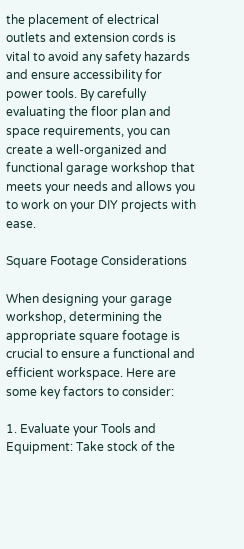the placement of electrical outlets and extension cords is vital to avoid any safety hazards and ensure accessibility for power tools. By carefully evaluating the floor plan and space requirements, you can create a well-organized and functional garage workshop that meets your needs and allows you to work on your DIY projects with ease.

Square Footage Considerations

When designing your garage workshop, determining the appropriate square footage is crucial to ensure a functional and efficient workspace. Here are some key factors to consider:

1. Evaluate your Tools and Equipment: Take stock of the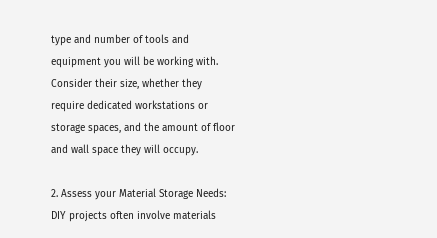type and number of tools and equipment you will be working with. Consider their size, whether they require dedicated workstations or storage spaces, and the amount of floor and wall space they will occupy.

2. Assess your Material Storage Needs: DIY projects often involve materials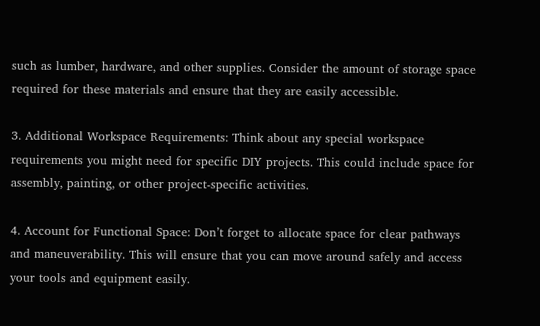such as lumber, hardware, and other supplies. Consider the amount of storage space required for these materials and ensure that they are easily accessible.

3. Additional Workspace Requirements: Think about any special workspace requirements you might need for specific DIY projects. This could include space for assembly, painting, or other project-specific activities.

4. Account for Functional Space: Don’t forget to allocate space for clear pathways and maneuverability. This will ensure that you can move around safely and access your tools and equipment easily.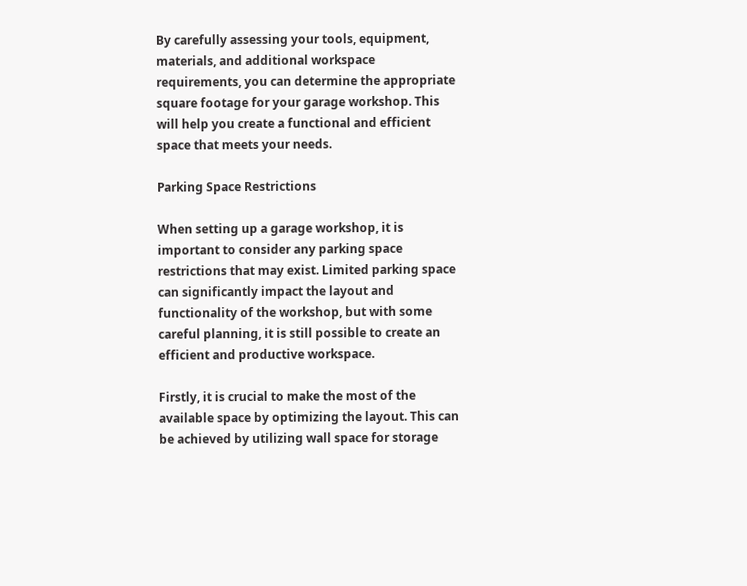By carefully assessing your tools, equipment, materials, and additional workspace requirements, you can determine the appropriate square footage for your garage workshop. This will help you create a functional and efficient space that meets your needs.

Parking Space Restrictions

When setting up a garage workshop, it is important to consider any parking space restrictions that may exist. Limited parking space can significantly impact the layout and functionality of the workshop, but with some careful planning, it is still possible to create an efficient and productive workspace.

Firstly, it is crucial to make the most of the available space by optimizing the layout. This can be achieved by utilizing wall space for storage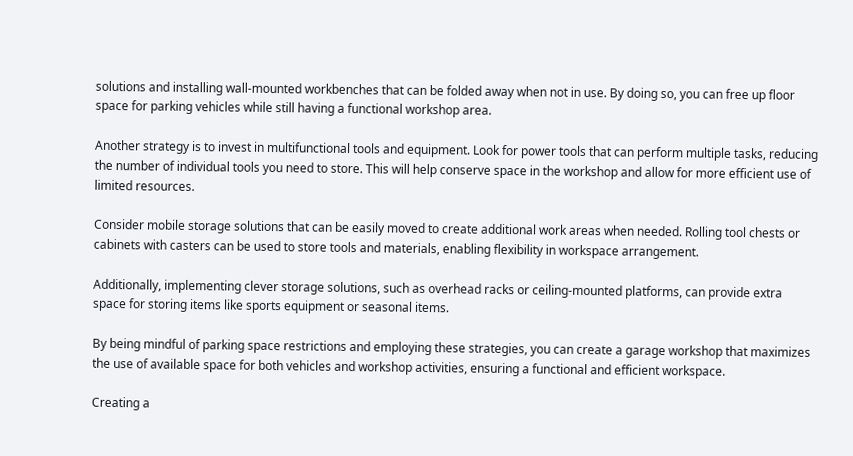solutions and installing wall-mounted workbenches that can be folded away when not in use. By doing so, you can free up floor space for parking vehicles while still having a functional workshop area.

Another strategy is to invest in multifunctional tools and equipment. Look for power tools that can perform multiple tasks, reducing the number of individual tools you need to store. This will help conserve space in the workshop and allow for more efficient use of limited resources.

Consider mobile storage solutions that can be easily moved to create additional work areas when needed. Rolling tool chests or cabinets with casters can be used to store tools and materials, enabling flexibility in workspace arrangement.

Additionally, implementing clever storage solutions, such as overhead racks or ceiling-mounted platforms, can provide extra space for storing items like sports equipment or seasonal items.

By being mindful of parking space restrictions and employing these strategies, you can create a garage workshop that maximizes the use of available space for both vehicles and workshop activities, ensuring a functional and efficient workspace.

Creating a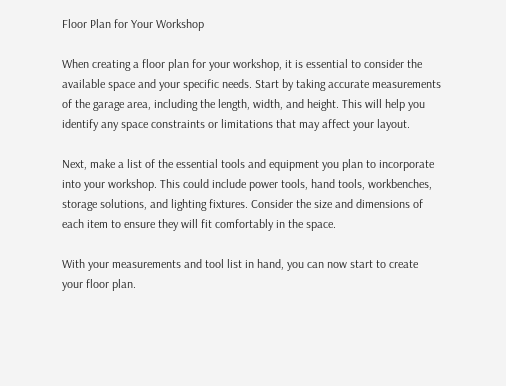Floor Plan for Your Workshop

When creating a floor plan for your workshop, it is essential to consider the available space and your specific needs. Start by taking accurate measurements of the garage area, including the length, width, and height. This will help you identify any space constraints or limitations that may affect your layout.

Next, make a list of the essential tools and equipment you plan to incorporate into your workshop. This could include power tools, hand tools, workbenches, storage solutions, and lighting fixtures. Consider the size and dimensions of each item to ensure they will fit comfortably in the space.

With your measurements and tool list in hand, you can now start to create your floor plan.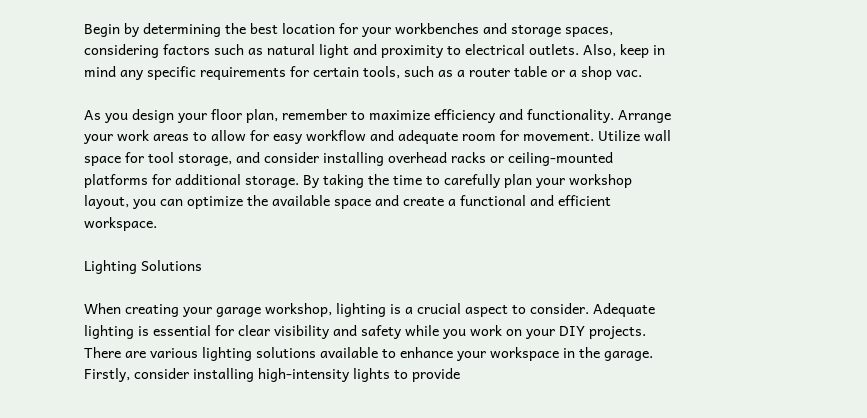Begin by determining the best location for your workbenches and storage spaces, considering factors such as natural light and proximity to electrical outlets. Also, keep in mind any specific requirements for certain tools, such as a router table or a shop vac.

As you design your floor plan, remember to maximize efficiency and functionality. Arrange your work areas to allow for easy workflow and adequate room for movement. Utilize wall space for tool storage, and consider installing overhead racks or ceiling-mounted platforms for additional storage. By taking the time to carefully plan your workshop layout, you can optimize the available space and create a functional and efficient workspace.

Lighting Solutions

When creating your garage workshop, lighting is a crucial aspect to consider. Adequate lighting is essential for clear visibility and safety while you work on your DIY projects. There are various lighting solutions available to enhance your workspace in the garage. Firstly, consider installing high-intensity lights to provide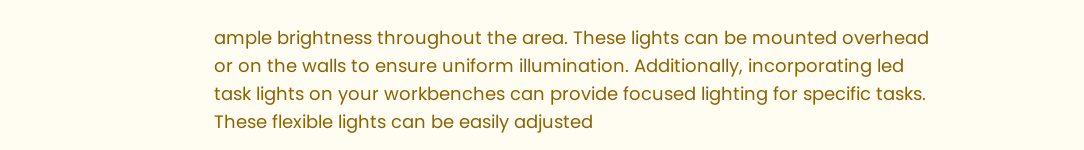ample brightness throughout the area. These lights can be mounted overhead or on the walls to ensure uniform illumination. Additionally, incorporating led task lights on your workbenches can provide focused lighting for specific tasks. These flexible lights can be easily adjusted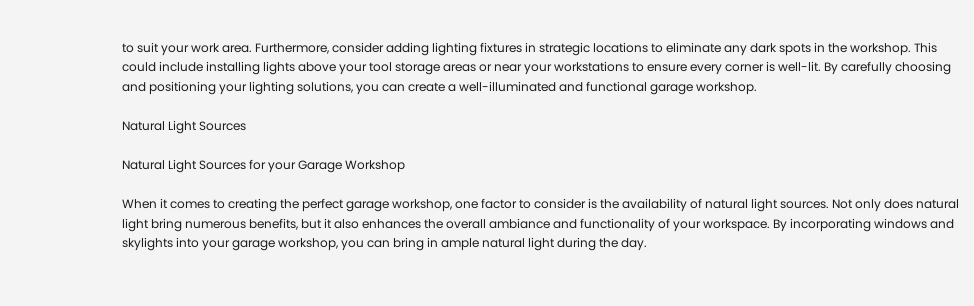to suit your work area. Furthermore, consider adding lighting fixtures in strategic locations to eliminate any dark spots in the workshop. This could include installing lights above your tool storage areas or near your workstations to ensure every corner is well-lit. By carefully choosing and positioning your lighting solutions, you can create a well-illuminated and functional garage workshop.

Natural Light Sources

Natural Light Sources for your Garage Workshop

When it comes to creating the perfect garage workshop, one factor to consider is the availability of natural light sources. Not only does natural light bring numerous benefits, but it also enhances the overall ambiance and functionality of your workspace. By incorporating windows and skylights into your garage workshop, you can bring in ample natural light during the day.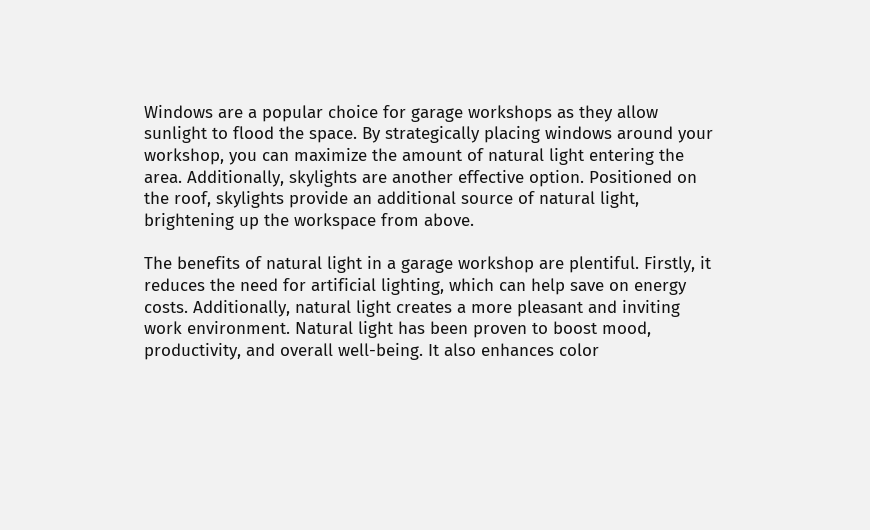Windows are a popular choice for garage workshops as they allow sunlight to flood the space. By strategically placing windows around your workshop, you can maximize the amount of natural light entering the area. Additionally, skylights are another effective option. Positioned on the roof, skylights provide an additional source of natural light, brightening up the workspace from above.

The benefits of natural light in a garage workshop are plentiful. Firstly, it reduces the need for artificial lighting, which can help save on energy costs. Additionally, natural light creates a more pleasant and inviting work environment. Natural light has been proven to boost mood, productivity, and overall well-being. It also enhances color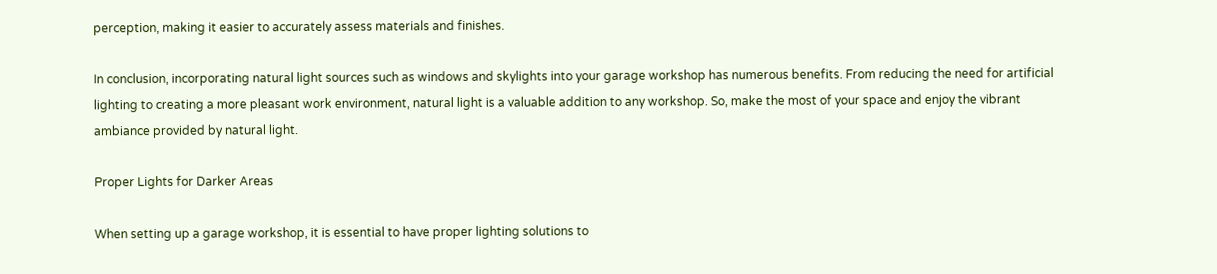perception, making it easier to accurately assess materials and finishes.

In conclusion, incorporating natural light sources such as windows and skylights into your garage workshop has numerous benefits. From reducing the need for artificial lighting to creating a more pleasant work environment, natural light is a valuable addition to any workshop. So, make the most of your space and enjoy the vibrant ambiance provided by natural light.

Proper Lights for Darker Areas

When setting up a garage workshop, it is essential to have proper lighting solutions to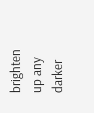brighten up any darker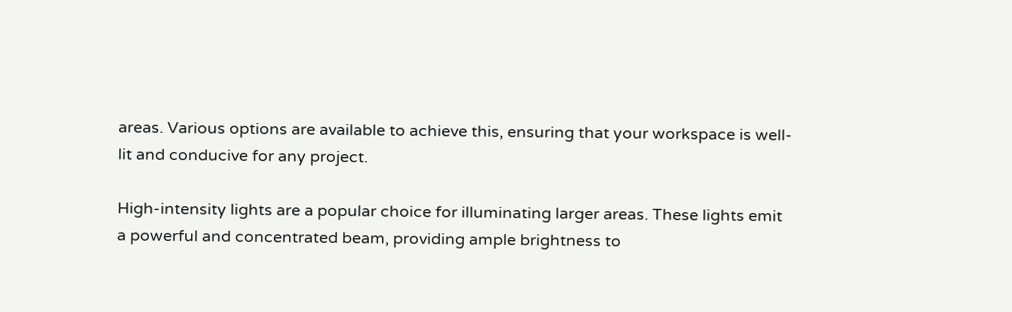areas. Various options are available to achieve this, ensuring that your workspace is well-lit and conducive for any project.

High-intensity lights are a popular choice for illuminating larger areas. These lights emit a powerful and concentrated beam, providing ample brightness to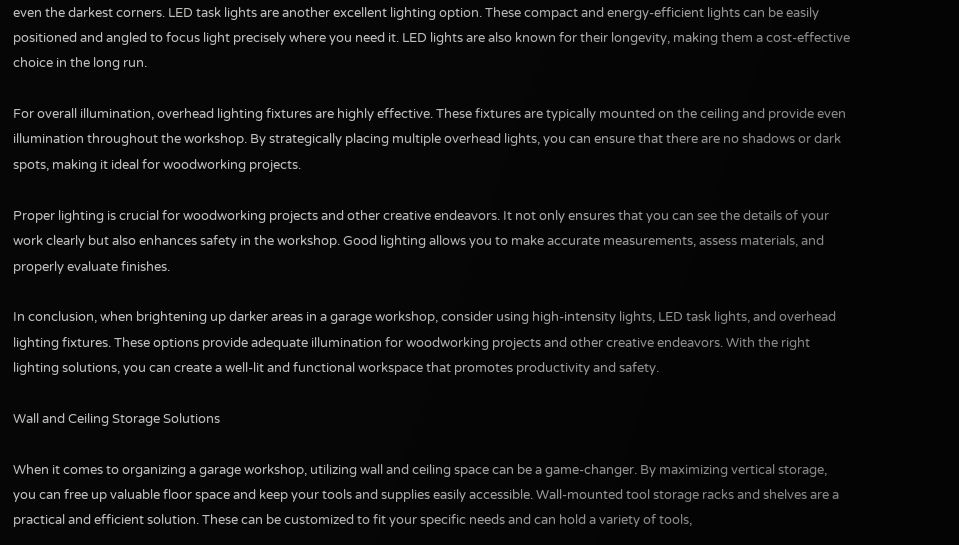even the darkest corners. LED task lights are another excellent lighting option. These compact and energy-efficient lights can be easily positioned and angled to focus light precisely where you need it. LED lights are also known for their longevity, making them a cost-effective choice in the long run.

For overall illumination, overhead lighting fixtures are highly effective. These fixtures are typically mounted on the ceiling and provide even illumination throughout the workshop. By strategically placing multiple overhead lights, you can ensure that there are no shadows or dark spots, making it ideal for woodworking projects.

Proper lighting is crucial for woodworking projects and other creative endeavors. It not only ensures that you can see the details of your work clearly but also enhances safety in the workshop. Good lighting allows you to make accurate measurements, assess materials, and properly evaluate finishes.

In conclusion, when brightening up darker areas in a garage workshop, consider using high-intensity lights, LED task lights, and overhead lighting fixtures. These options provide adequate illumination for woodworking projects and other creative endeavors. With the right lighting solutions, you can create a well-lit and functional workspace that promotes productivity and safety.

Wall and Ceiling Storage Solutions

When it comes to organizing a garage workshop, utilizing wall and ceiling space can be a game-changer. By maximizing vertical storage, you can free up valuable floor space and keep your tools and supplies easily accessible. Wall-mounted tool storage racks and shelves are a practical and efficient solution. These can be customized to fit your specific needs and can hold a variety of tools,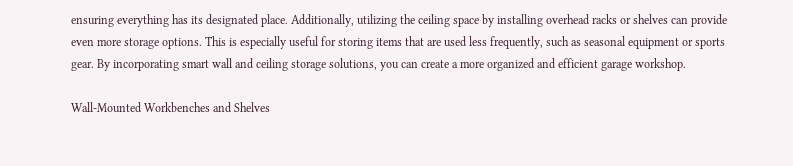ensuring everything has its designated place. Additionally, utilizing the ceiling space by installing overhead racks or shelves can provide even more storage options. This is especially useful for storing items that are used less frequently, such as seasonal equipment or sports gear. By incorporating smart wall and ceiling storage solutions, you can create a more organized and efficient garage workshop.

Wall-Mounted Workbenches and Shelves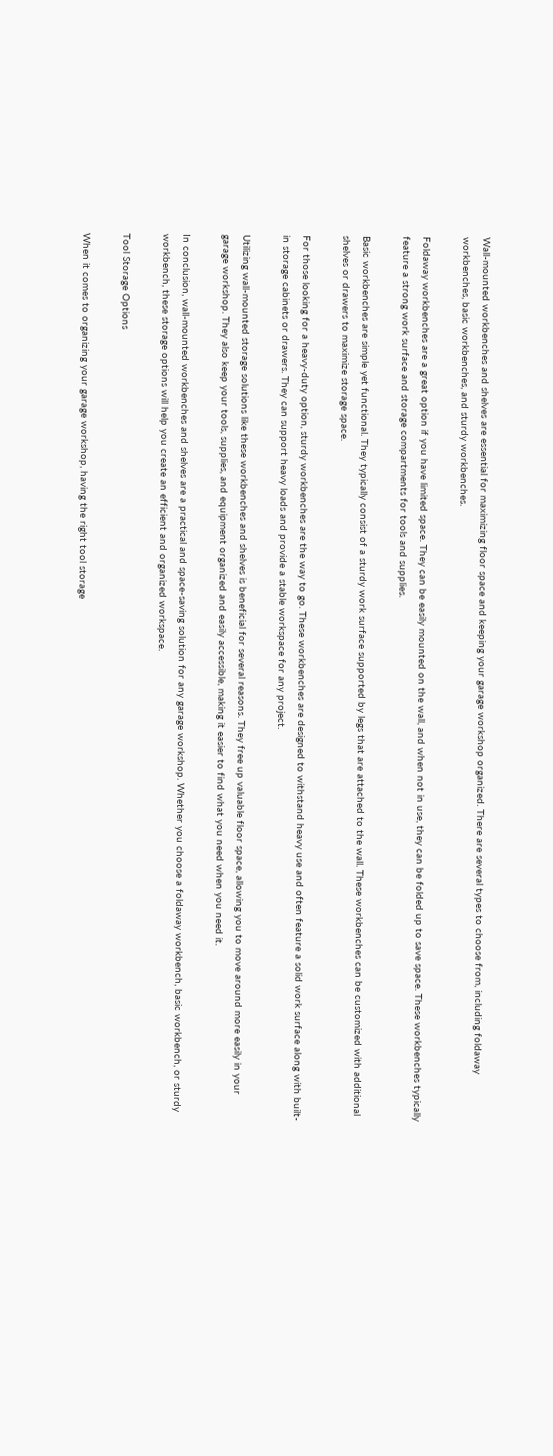Wall-mounted workbenches and shelves are essential for maximizing floor space and keeping your garage workshop organized. There are several types to choose from, including foldaway workbenches, basic workbenches, and sturdy workbenches.

Foldaway workbenches are a great option if you have limited space. They can be easily mounted on the wall, and when not in use, they can be folded up to save space. These workbenches typically feature a strong work surface and storage compartments for tools and supplies.

Basic workbenches are simple yet functional. They typically consist of a sturdy work surface supported by legs that are attached to the wall. These workbenches can be customized with additional shelves or drawers to maximize storage space.

For those looking for a heavy-duty option, sturdy workbenches are the way to go. These workbenches are designed to withstand heavy use and often feature a solid work surface along with built-in storage cabinets or drawers. They can support heavy loads and provide a stable workspace for any project.

Utilizing wall-mounted storage solutions like these workbenches and shelves is beneficial for several reasons. They free up valuable floor space, allowing you to move around more easily in your garage workshop. They also keep your tools, supplies, and equipment organized and easily accessible, making it easier to find what you need when you need it.

In conclusion, wall-mounted workbenches and shelves are a practical and space-saving solution for any garage workshop. Whether you choose a foldaway workbench, basic workbench, or sturdy workbench, these storage options will help you create an efficient and organized workspace.

Tool Storage Options

When it comes to organizing your garage workshop, having the right tool storage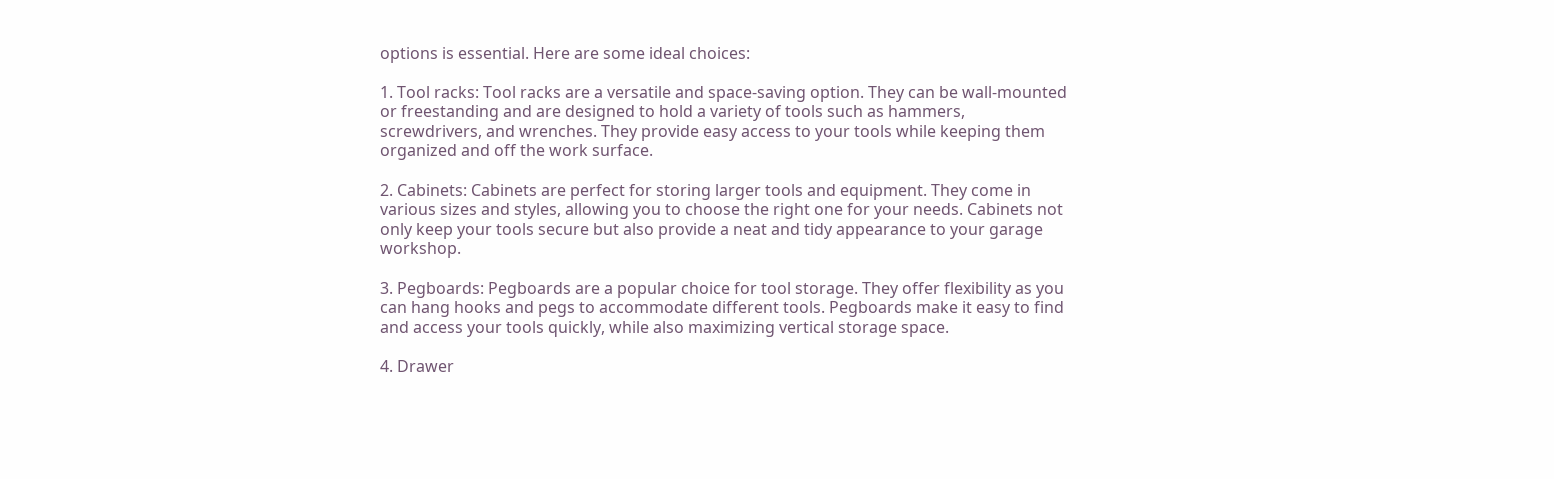options is essential. Here are some ideal choices:

1. Tool racks: Tool racks are a versatile and space-saving option. They can be wall-mounted or freestanding and are designed to hold a variety of tools such as hammers, screwdrivers, and wrenches. They provide easy access to your tools while keeping them organized and off the work surface.

2. Cabinets: Cabinets are perfect for storing larger tools and equipment. They come in various sizes and styles, allowing you to choose the right one for your needs. Cabinets not only keep your tools secure but also provide a neat and tidy appearance to your garage workshop.

3. Pegboards: Pegboards are a popular choice for tool storage. They offer flexibility as you can hang hooks and pegs to accommodate different tools. Pegboards make it easy to find and access your tools quickly, while also maximizing vertical storage space.

4. Drawer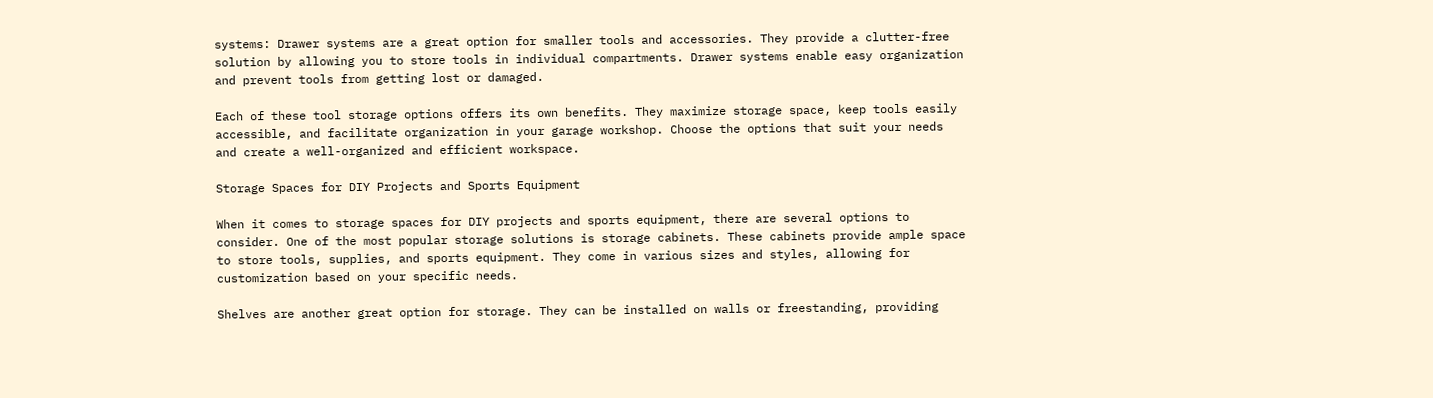systems: Drawer systems are a great option for smaller tools and accessories. They provide a clutter-free solution by allowing you to store tools in individual compartments. Drawer systems enable easy organization and prevent tools from getting lost or damaged.

Each of these tool storage options offers its own benefits. They maximize storage space, keep tools easily accessible, and facilitate organization in your garage workshop. Choose the options that suit your needs and create a well-organized and efficient workspace.

Storage Spaces for DIY Projects and Sports Equipment

When it comes to storage spaces for DIY projects and sports equipment, there are several options to consider. One of the most popular storage solutions is storage cabinets. These cabinets provide ample space to store tools, supplies, and sports equipment. They come in various sizes and styles, allowing for customization based on your specific needs.

Shelves are another great option for storage. They can be installed on walls or freestanding, providing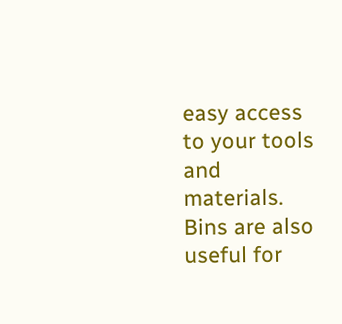easy access to your tools and materials. Bins are also useful for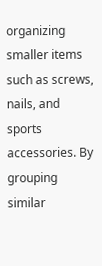organizing smaller items such as screws, nails, and sports accessories. By grouping similar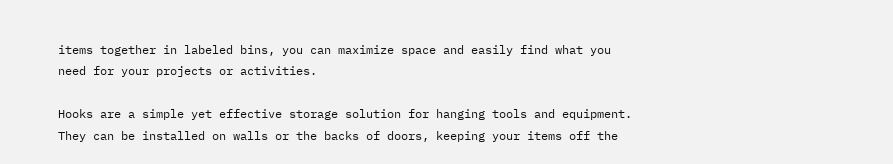items together in labeled bins, you can maximize space and easily find what you need for your projects or activities.

Hooks are a simple yet effective storage solution for hanging tools and equipment. They can be installed on walls or the backs of doors, keeping your items off the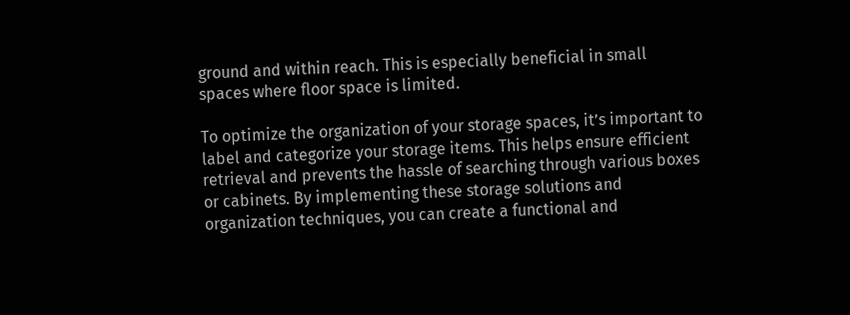ground and within reach. This is especially beneficial in small spaces where floor space is limited.

To optimize the organization of your storage spaces, it’s important to label and categorize your storage items. This helps ensure efficient retrieval and prevents the hassle of searching through various boxes or cabinets. By implementing these storage solutions and organization techniques, you can create a functional and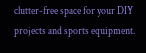clutter-free space for your DIY projects and sports equipment.